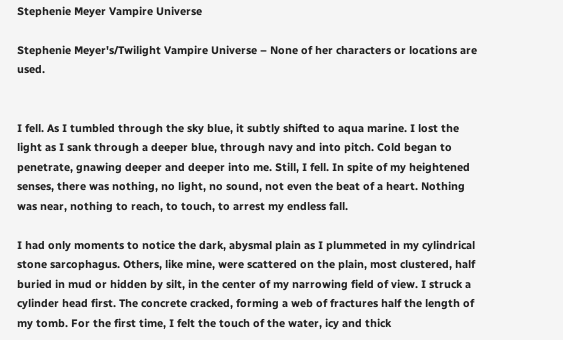Stephenie Meyer Vampire Universe

Stephenie Meyer's/Twilight Vampire Universe – None of her characters or locations are used.


I fell. As I tumbled through the sky blue, it subtly shifted to aqua marine. I lost the light as I sank through a deeper blue, through navy and into pitch. Cold began to penetrate, gnawing deeper and deeper into me. Still, I fell. In spite of my heightened senses, there was nothing, no light, no sound, not even the beat of a heart. Nothing was near, nothing to reach, to touch, to arrest my endless fall.

I had only moments to notice the dark, abysmal plain as I plummeted in my cylindrical stone sarcophagus. Others, like mine, were scattered on the plain, most clustered, half buried in mud or hidden by silt, in the center of my narrowing field of view. I struck a cylinder head first. The concrete cracked, forming a web of fractures half the length of my tomb. For the first time, I felt the touch of the water, icy and thick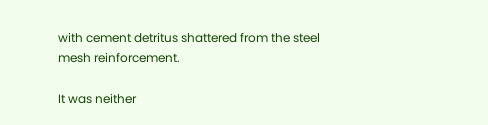with cement detritus shattered from the steel mesh reinforcement.

It was neither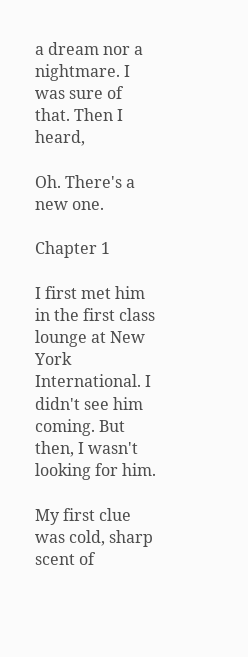a dream nor a nightmare. I was sure of that. Then I heard,

Oh. There's a new one.

Chapter 1

I first met him in the first class lounge at New York International. I didn't see him coming. But then, I wasn't looking for him.

My first clue was cold, sharp scent of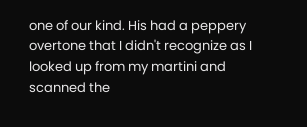one of our kind. His had a peppery overtone that I didn't recognize as I looked up from my martini and scanned the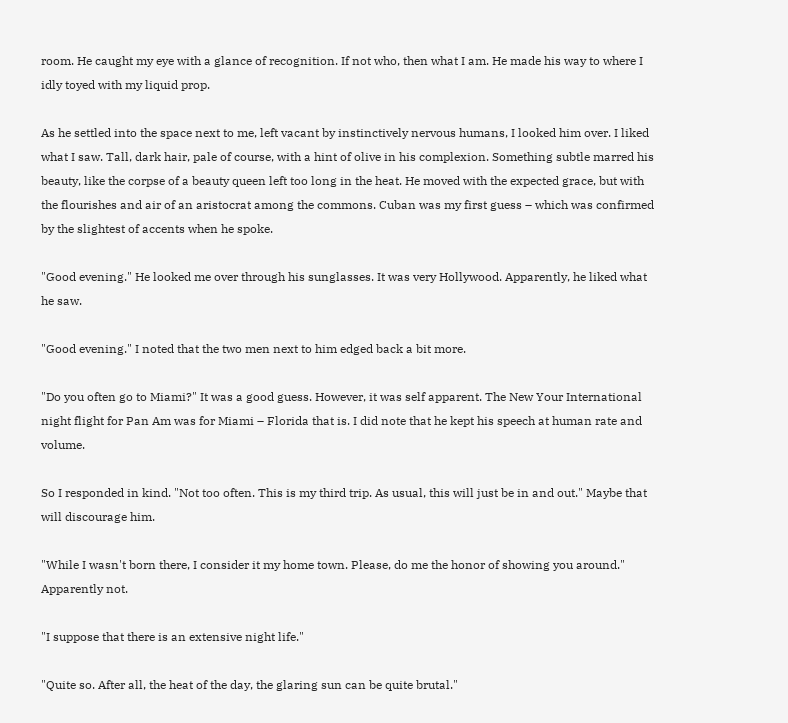room. He caught my eye with a glance of recognition. If not who, then what I am. He made his way to where I idly toyed with my liquid prop.

As he settled into the space next to me, left vacant by instinctively nervous humans, I looked him over. I liked what I saw. Tall, dark hair, pale of course, with a hint of olive in his complexion. Something subtle marred his beauty, like the corpse of a beauty queen left too long in the heat. He moved with the expected grace, but with the flourishes and air of an aristocrat among the commons. Cuban was my first guess – which was confirmed by the slightest of accents when he spoke.

"Good evening." He looked me over through his sunglasses. It was very Hollywood. Apparently, he liked what he saw.

"Good evening." I noted that the two men next to him edged back a bit more.

"Do you often go to Miami?" It was a good guess. However, it was self apparent. The New Your International night flight for Pan Am was for Miami – Florida that is. I did note that he kept his speech at human rate and volume.

So I responded in kind. "Not too often. This is my third trip. As usual, this will just be in and out." Maybe that will discourage him.

"While I wasn't born there, I consider it my home town. Please, do me the honor of showing you around." Apparently not.

"I suppose that there is an extensive night life."

"Quite so. After all, the heat of the day, the glaring sun can be quite brutal."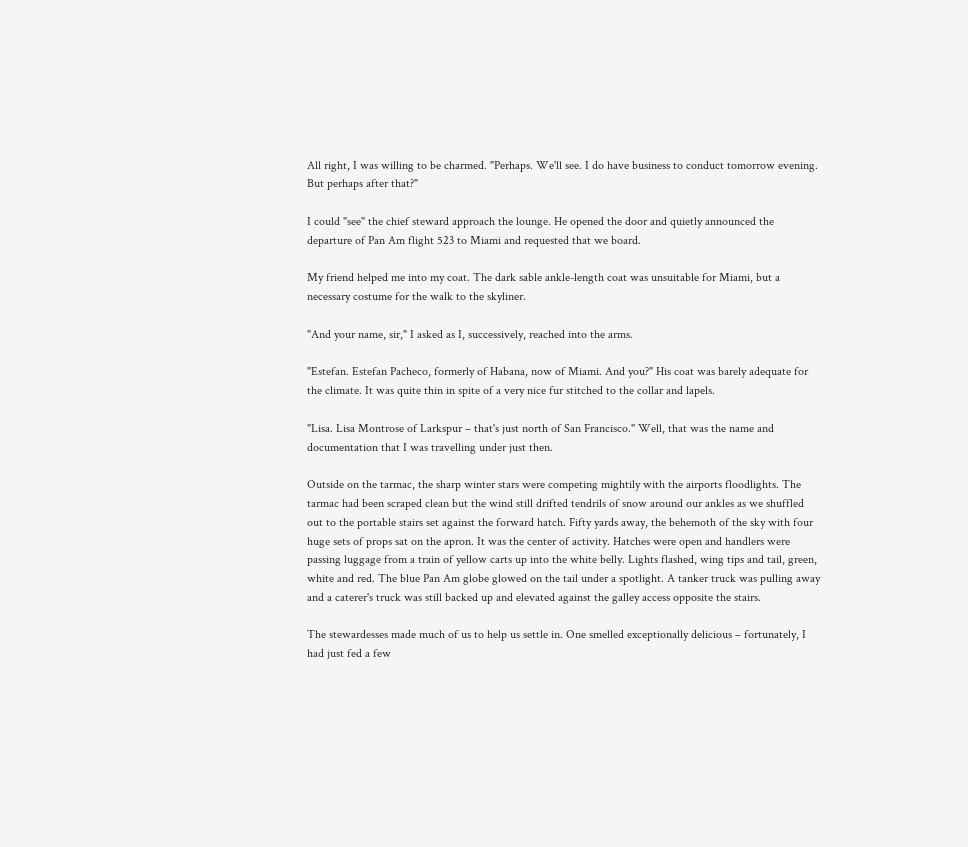All right, I was willing to be charmed. "Perhaps. We'll see. I do have business to conduct tomorrow evening. But perhaps after that?"

I could "see" the chief steward approach the lounge. He opened the door and quietly announced the departure of Pan Am flight 523 to Miami and requested that we board.

My friend helped me into my coat. The dark sable ankle-length coat was unsuitable for Miami, but a necessary costume for the walk to the skyliner.

"And your name, sir," I asked as I, successively, reached into the arms.

"Estefan. Estefan Pacheco, formerly of Habana, now of Miami. And you?" His coat was barely adequate for the climate. It was quite thin in spite of a very nice fur stitched to the collar and lapels.

"Lisa. Lisa Montrose of Larkspur – that's just north of San Francisco." Well, that was the name and documentation that I was travelling under just then.

Outside on the tarmac, the sharp winter stars were competing mightily with the airports floodlights. The tarmac had been scraped clean but the wind still drifted tendrils of snow around our ankles as we shuffled out to the portable stairs set against the forward hatch. Fifty yards away, the behemoth of the sky with four huge sets of props sat on the apron. It was the center of activity. Hatches were open and handlers were passing luggage from a train of yellow carts up into the white belly. Lights flashed, wing tips and tail, green, white and red. The blue Pan Am globe glowed on the tail under a spotlight. A tanker truck was pulling away and a caterer's truck was still backed up and elevated against the galley access opposite the stairs.

The stewardesses made much of us to help us settle in. One smelled exceptionally delicious – fortunately, I had just fed a few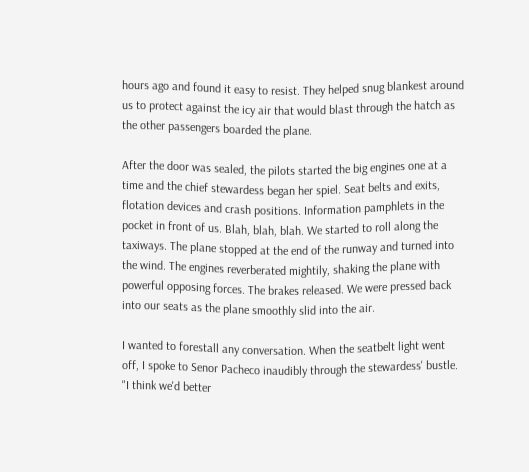hours ago and found it easy to resist. They helped snug blankest around us to protect against the icy air that would blast through the hatch as the other passengers boarded the plane.

After the door was sealed, the pilots started the big engines one at a time and the chief stewardess began her spiel. Seat belts and exits, flotation devices and crash positions. Information pamphlets in the pocket in front of us. Blah, blah, blah. We started to roll along the taxiways. The plane stopped at the end of the runway and turned into the wind. The engines reverberated mightily, shaking the plane with powerful opposing forces. The brakes released. We were pressed back into our seats as the plane smoothly slid into the air.

I wanted to forestall any conversation. When the seatbelt light went off, I spoke to Senor Pacheco inaudibly through the stewardess' bustle. "I think we'd better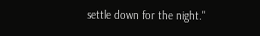settle down for the night."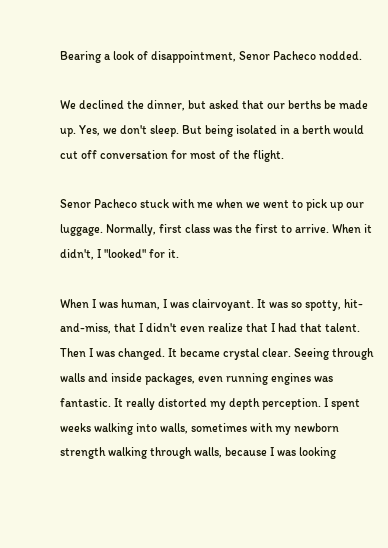Bearing a look of disappointment, Senor Pacheco nodded.

We declined the dinner, but asked that our berths be made up. Yes, we don't sleep. But being isolated in a berth would cut off conversation for most of the flight.

Senor Pacheco stuck with me when we went to pick up our luggage. Normally, first class was the first to arrive. When it didn't, I "looked" for it.

When I was human, I was clairvoyant. It was so spotty, hit-and-miss, that I didn't even realize that I had that talent. Then I was changed. It became crystal clear. Seeing through walls and inside packages, even running engines was fantastic. It really distorted my depth perception. I spent weeks walking into walls, sometimes with my newborn strength walking through walls, because I was looking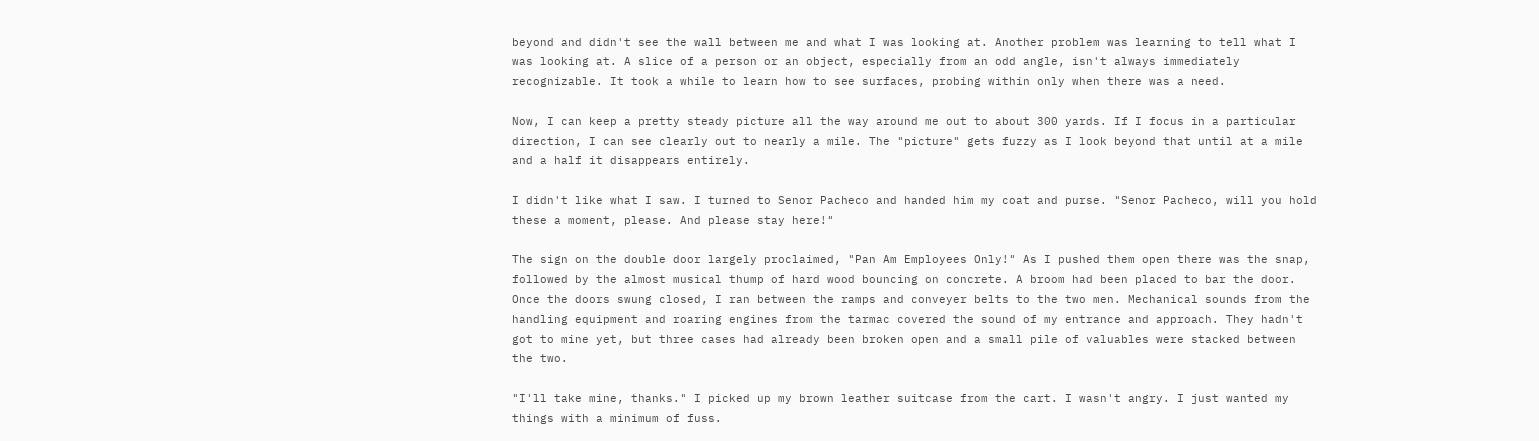beyond and didn't see the wall between me and what I was looking at. Another problem was learning to tell what I was looking at. A slice of a person or an object, especially from an odd angle, isn't always immediately recognizable. It took a while to learn how to see surfaces, probing within only when there was a need.

Now, I can keep a pretty steady picture all the way around me out to about 300 yards. If I focus in a particular direction, I can see clearly out to nearly a mile. The "picture" gets fuzzy as I look beyond that until at a mile and a half it disappears entirely.

I didn't like what I saw. I turned to Senor Pacheco and handed him my coat and purse. "Senor Pacheco, will you hold these a moment, please. And please stay here!"

The sign on the double door largely proclaimed, "Pan Am Employees Only!" As I pushed them open there was the snap, followed by the almost musical thump of hard wood bouncing on concrete. A broom had been placed to bar the door. Once the doors swung closed, I ran between the ramps and conveyer belts to the two men. Mechanical sounds from the handling equipment and roaring engines from the tarmac covered the sound of my entrance and approach. They hadn't got to mine yet, but three cases had already been broken open and a small pile of valuables were stacked between the two.

"I'll take mine, thanks." I picked up my brown leather suitcase from the cart. I wasn't angry. I just wanted my things with a minimum of fuss.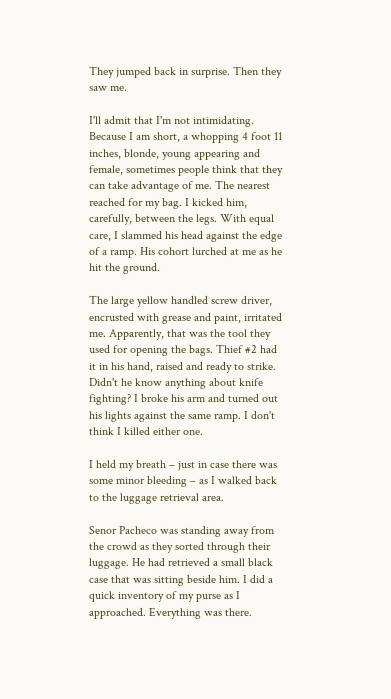They jumped back in surprise. Then they saw me.

I'll admit that I'm not intimidating. Because I am short, a whopping 4 foot 11 inches, blonde, young appearing and female, sometimes people think that they can take advantage of me. The nearest reached for my bag. I kicked him, carefully, between the legs. With equal care, I slammed his head against the edge of a ramp. His cohort lurched at me as he hit the ground.

The large yellow handled screw driver, encrusted with grease and paint, irritated me. Apparently, that was the tool they used for opening the bags. Thief #2 had it in his hand, raised and ready to strike. Didn't he know anything about knife fighting? I broke his arm and turned out his lights against the same ramp. I don't think I killed either one.

I held my breath – just in case there was some minor bleeding – as I walked back to the luggage retrieval area.

Senor Pacheco was standing away from the crowd as they sorted through their luggage. He had retrieved a small black case that was sitting beside him. I did a quick inventory of my purse as I approached. Everything was there.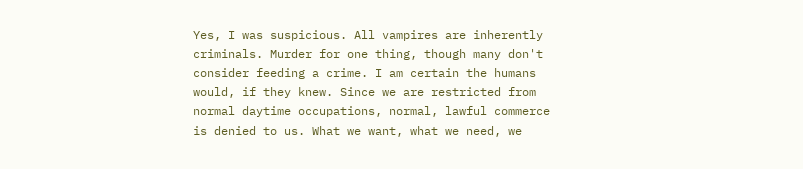Yes, I was suspicious. All vampires are inherently criminals. Murder for one thing, though many don't consider feeding a crime. I am certain the humans would, if they knew. Since we are restricted from normal daytime occupations, normal, lawful commerce is denied to us. What we want, what we need, we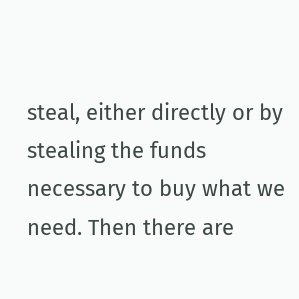steal, either directly or by stealing the funds necessary to buy what we need. Then there are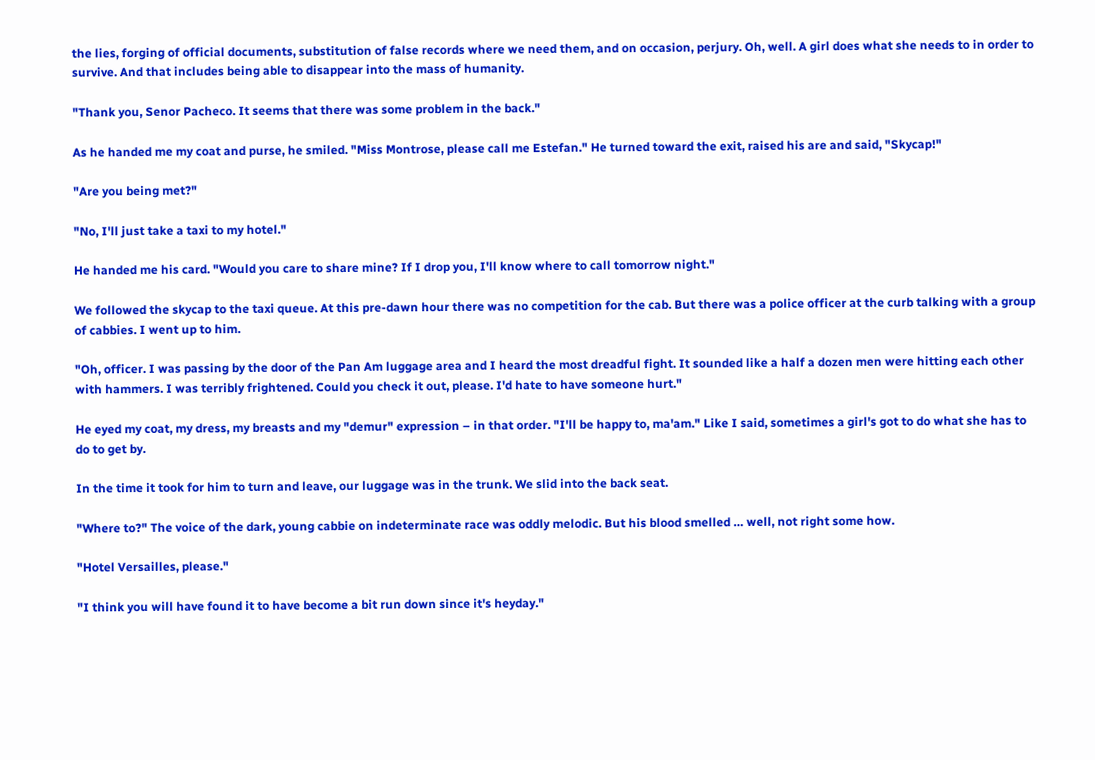the lies, forging of official documents, substitution of false records where we need them, and on occasion, perjury. Oh, well. A girl does what she needs to in order to survive. And that includes being able to disappear into the mass of humanity.

"Thank you, Senor Pacheco. It seems that there was some problem in the back."

As he handed me my coat and purse, he smiled. "Miss Montrose, please call me Estefan." He turned toward the exit, raised his are and said, "Skycap!"

"Are you being met?"

"No, I'll just take a taxi to my hotel."

He handed me his card. "Would you care to share mine? If I drop you, I'll know where to call tomorrow night."

We followed the skycap to the taxi queue. At this pre-dawn hour there was no competition for the cab. But there was a police officer at the curb talking with a group of cabbies. I went up to him.

"Oh, officer. I was passing by the door of the Pan Am luggage area and I heard the most dreadful fight. It sounded like a half a dozen men were hitting each other with hammers. I was terribly frightened. Could you check it out, please. I'd hate to have someone hurt."

He eyed my coat, my dress, my breasts and my "demur" expression – in that order. "I'll be happy to, ma'am." Like I said, sometimes a girl's got to do what she has to do to get by.

In the time it took for him to turn and leave, our luggage was in the trunk. We slid into the back seat.

"Where to?" The voice of the dark, young cabbie on indeterminate race was oddly melodic. But his blood smelled … well, not right some how.

"Hotel Versailles, please."

"I think you will have found it to have become a bit run down since it's heyday."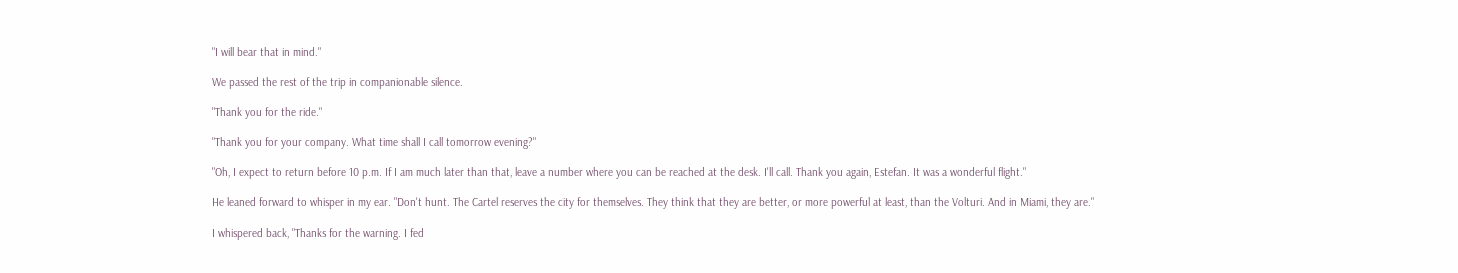"I will bear that in mind."

We passed the rest of the trip in companionable silence.

"Thank you for the ride."

"Thank you for your company. What time shall I call tomorrow evening?"

"Oh, I expect to return before 10 p.m. If I am much later than that, leave a number where you can be reached at the desk. I'll call. Thank you again, Estefan. It was a wonderful flight."

He leaned forward to whisper in my ear. "Don't hunt. The Cartel reserves the city for themselves. They think that they are better, or more powerful at least, than the Volturi. And in Miami, they are."

I whispered back, "Thanks for the warning. I fed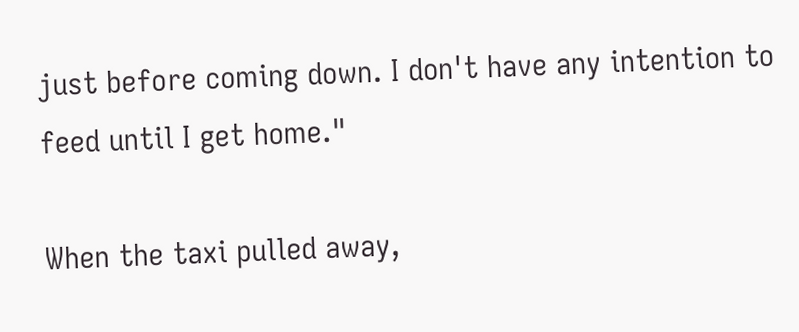just before coming down. I don't have any intention to feed until I get home."

When the taxi pulled away,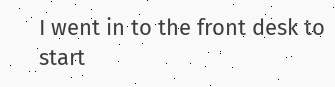I went in to the front desk to start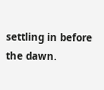settling in before the dawn.